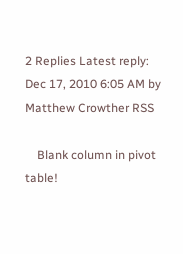2 Replies Latest reply: Dec 17, 2010 6:05 AM by Matthew Crowther RSS

    Blank column in pivot table!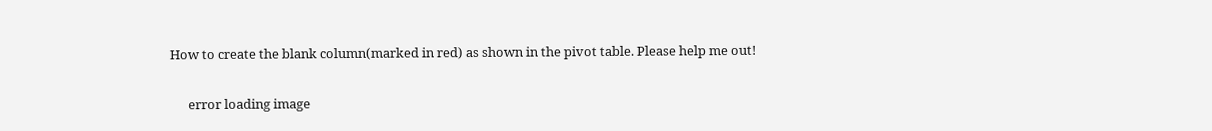How to create the blank column(marked in red) as shown in the pivot table. Please help me out!

      error loading image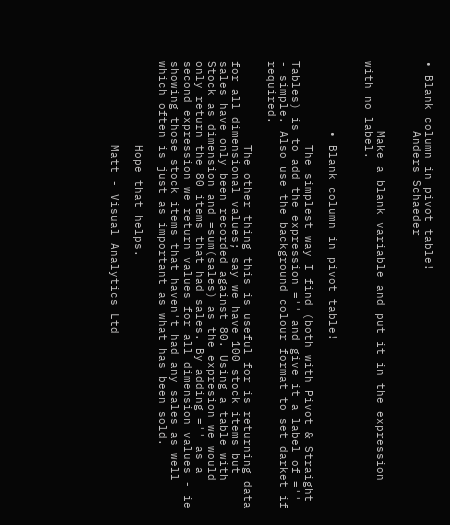• Blank column in pivot table!
          Anders Schaeder


          Make a blank variable and put it in the expression with no label.


          • Blank column in pivot table!

            The simplest way I find (both with Pivot & Straight Tables) is to add the expression ='' and give it a label of ='' - simple. Also use the background colour format to set darket if required.

            The other thing this is useful for is returning data for all dimensional values; say we have 100 stock items but sales have only been recorded against 80. Using a table with Stock as dimension and =sum(sales) as the expresion we would only return the 80 items that had sales. By adding ='' as a second expression we return values for all dimension values - ie showing those stock items that haven't had any sales as well which often is just as important as what has been sold.

            Hope that helps.

            Matt - Visual Analytics Ltd